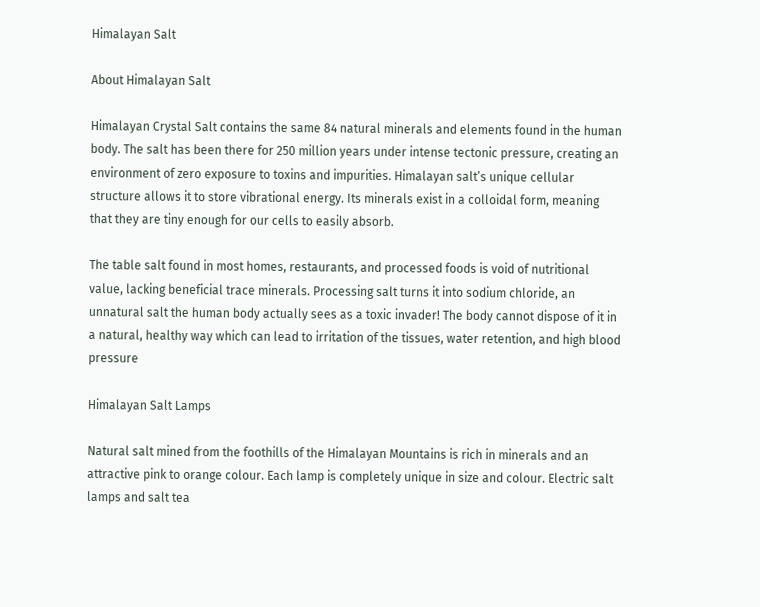Himalayan Salt

About Himalayan Salt

Himalayan Crystal Salt contains the same 84 natural minerals and elements found in the human body. The salt has been there for 250 million years under intense tectonic pressure, creating an environment of zero exposure to toxins and impurities. Himalayan salt’s unique cellular structure allows it to store vibrational energy. Its minerals exist in a colloidal form, meaning that they are tiny enough for our cells to easily absorb.

The table salt found in most homes, restaurants, and processed foods is void of nutritional value, lacking beneficial trace minerals. Processing salt turns it into sodium chloride, an unnatural salt the human body actually sees as a toxic invader! The body cannot dispose of it in a natural, healthy way which can lead to irritation of the tissues, water retention, and high blood pressure

Himalayan Salt Lamps

Natural salt mined from the foothills of the Himalayan Mountains is rich in minerals and an attractive pink to orange colour. Each lamp is completely unique in size and colour. Electric salt lamps and salt tea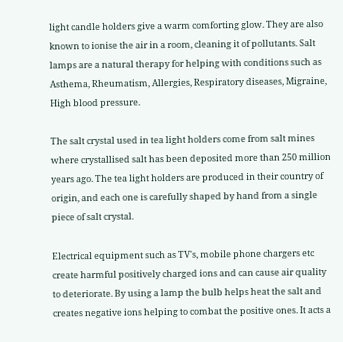light candle holders give a warm comforting glow. They are also known to ionise the air in a room, cleaning it of pollutants. Salt lamps are a natural therapy for helping with conditions such as Asthema, Rheumatism, Allergies, Respiratory diseases, Migraine, High blood pressure.

The salt crystal used in tea light holders come from salt mines where crystallised salt has been deposited more than 250 million years ago. The tea light holders are produced in their country of origin, and each one is carefully shaped by hand from a single piece of salt crystal.

Electrical equipment such as TV's, mobile phone chargers etc create harmful positively charged ions and can cause air quality to deteriorate. By using a lamp the bulb helps heat the salt and creates negative ions helping to combat the positive ones. It acts a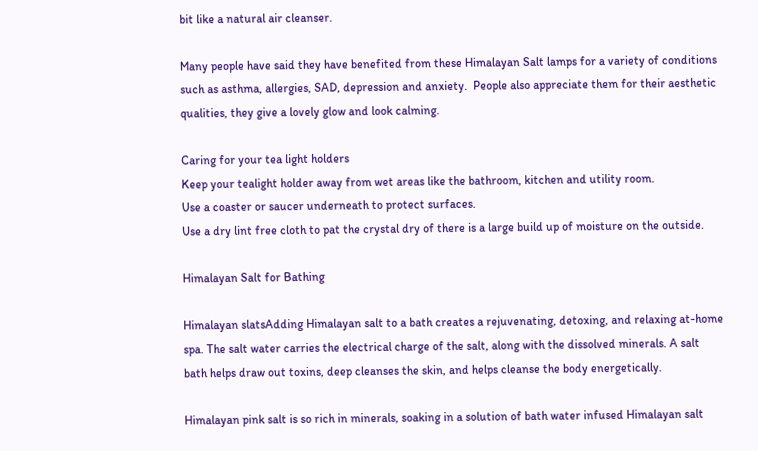bit like a natural air cleanser.

Many people have said they have benefited from these Himalayan Salt lamps for a variety of conditions such as asthma, allergies, SAD, depression and anxiety.  People also appreciate them for their aesthetic qualities, they give a lovely glow and look calming.

Caring for your tea light holders
Keep your tealight holder away from wet areas like the bathroom, kitchen and utility room.
Use a coaster or saucer underneath to protect surfaces.
Use a dry lint free cloth to pat the crystal dry of there is a large build up of moisture on the outside.

Himalayan Salt for Bathing

Himalayan slatsAdding Himalayan salt to a bath creates a rejuvenating, detoxing, and relaxing at-home spa. The salt water carries the electrical charge of the salt, along with the dissolved minerals. A salt bath helps draw out toxins, deep cleanses the skin, and helps cleanse the body energetically.

Himalayan pink salt is so rich in minerals, soaking in a solution of bath water infused Himalayan salt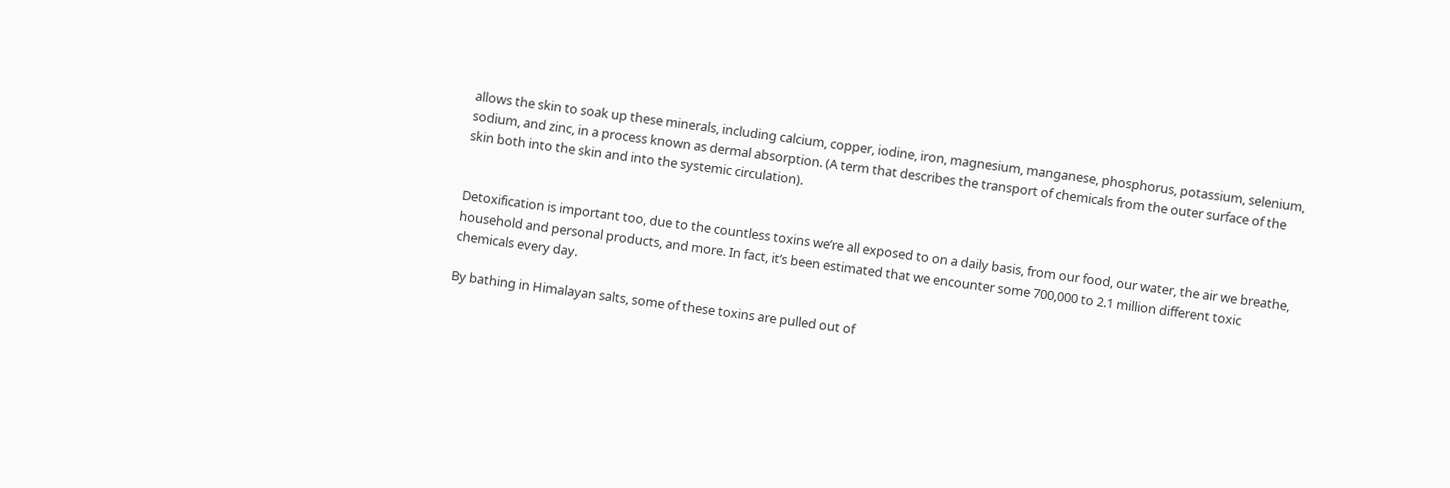allows the skin to soak up these minerals, including calcium, copper, iodine, iron, magnesium, manganese, phosphorus, potassium, selenium, sodium, and zinc, in a process known as dermal absorption. (A term that describes the transport of chemicals from the outer surface of the skin both into the skin and into the systemic circulation).


Detoxification is important too, due to the countless toxins we’re all exposed to on a daily basis, from our food, our water, the air we breathe, household and personal products, and more. In fact, it’s been estimated that we encounter some 700,000 to 2.1 million different toxic chemicals every day.

By bathing in Himalayan salts, some of these toxins are pulled out of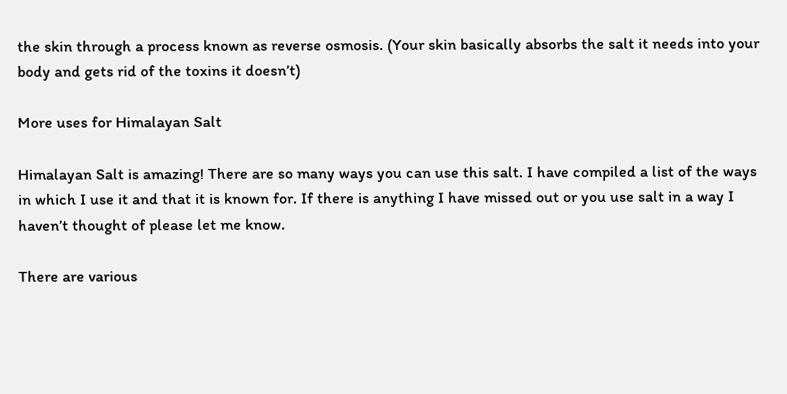the skin through a process known as reverse osmosis. (Your skin basically absorbs the salt it needs into your body and gets rid of the toxins it doesn’t)

More uses for Himalayan Salt

Himalayan Salt is amazing! There are so many ways you can use this salt. I have compiled a list of the ways in which I use it and that it is known for. If there is anything I have missed out or you use salt in a way I haven’t thought of please let me know.

There are various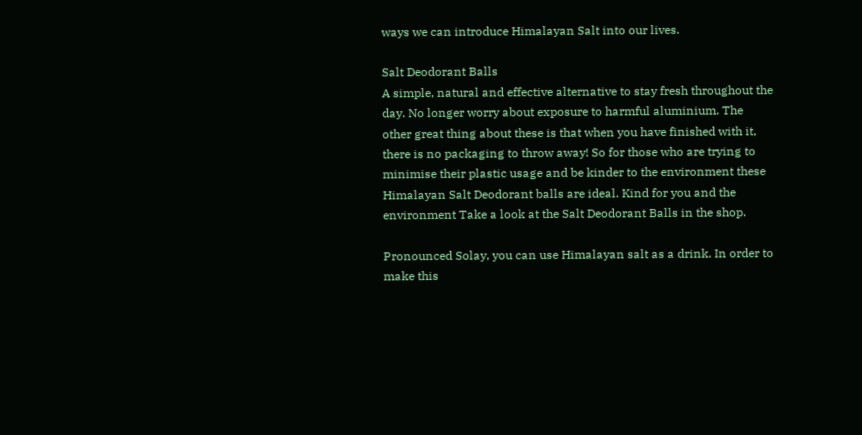ways we can introduce Himalayan Salt into our lives.

Salt Deodorant Balls
A simple, natural and effective alternative to stay fresh throughout the day. No longer worry about exposure to harmful aluminium. The other great thing about these is that when you have finished with it, there is no packaging to throw away! So for those who are trying to minimise their plastic usage and be kinder to the environment these Himalayan Salt Deodorant balls are ideal. Kind for you and the environment Take a look at the Salt Deodorant Balls in the shop.

Pronounced Solay, you can use Himalayan salt as a drink. In order to make this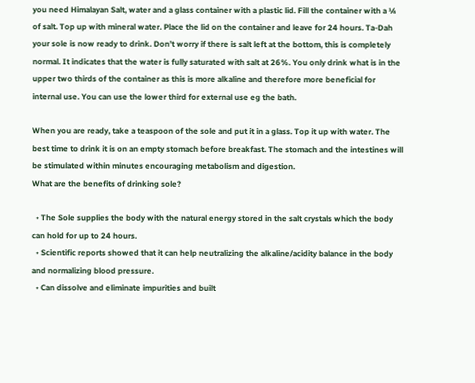you need Himalayan Salt, water and a glass container with a plastic lid. Fill the container with a ¼ of salt. Top up with mineral water. Place the lid on the container and leave for 24 hours. Ta-Dah your sole is now ready to drink. Don’t worry if there is salt left at the bottom, this is completely normal. It indicates that the water is fully saturated with salt at 26%. You only drink what is in the upper two thirds of the container as this is more alkaline and therefore more beneficial for internal use. You can use the lower third for external use eg the bath.

When you are ready, take a teaspoon of the sole and put it in a glass. Top it up with water. The best time to drink it is on an empty stomach before breakfast. The stomach and the intestines will be stimulated within minutes encouraging metabolism and digestion.
What are the benefits of drinking sole?

  • The Sole supplies the body with the natural energy stored in the salt crystals which the body can hold for up to 24 hours.
  • Scientific reports showed that it can help neutralizing the alkaline/acidity balance in the body and normalizing blood pressure.
  • Can dissolve and eliminate impurities and built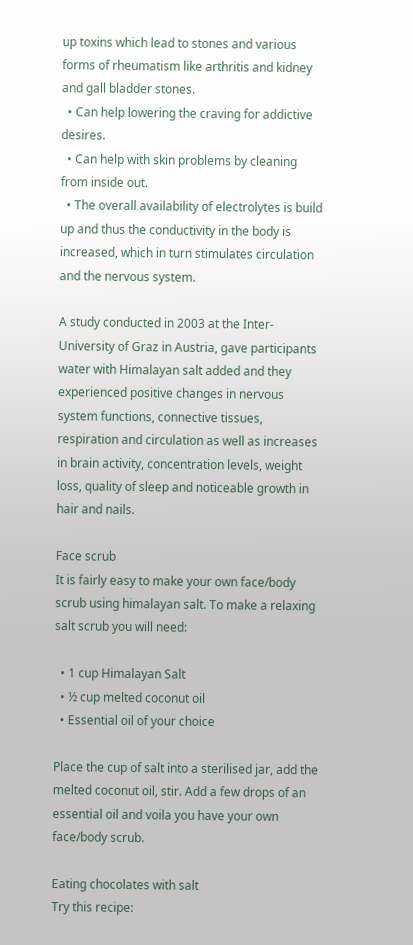up toxins which lead to stones and various forms of rheumatism like arthritis and kidney and gall bladder stones.
  • Can help lowering the craving for addictive desires.
  • Can help with skin problems by cleaning from inside out.
  • The overall availability of electrolytes is build up and thus the conductivity in the body is increased, which in turn stimulates circulation and the nervous system.

A study conducted in 2003 at the Inter-University of Graz in Austria, gave participants water with Himalayan salt added and they experienced positive changes in nervous system functions, connective tissues, respiration and circulation as well as increases in brain activity, concentration levels, weight loss, quality of sleep and noticeable growth in hair and nails.

Face scrub
It is fairly easy to make your own face/body scrub using himalayan salt. To make a relaxing salt scrub you will need:

  • 1 cup Himalayan Salt
  • ½ cup melted coconut oil
  • Essential oil of your choice

Place the cup of salt into a sterilised jar, add the melted coconut oil, stir. Add a few drops of an essential oil and voila you have your own face/body scrub.

Eating chocolates with salt
Try this recipe: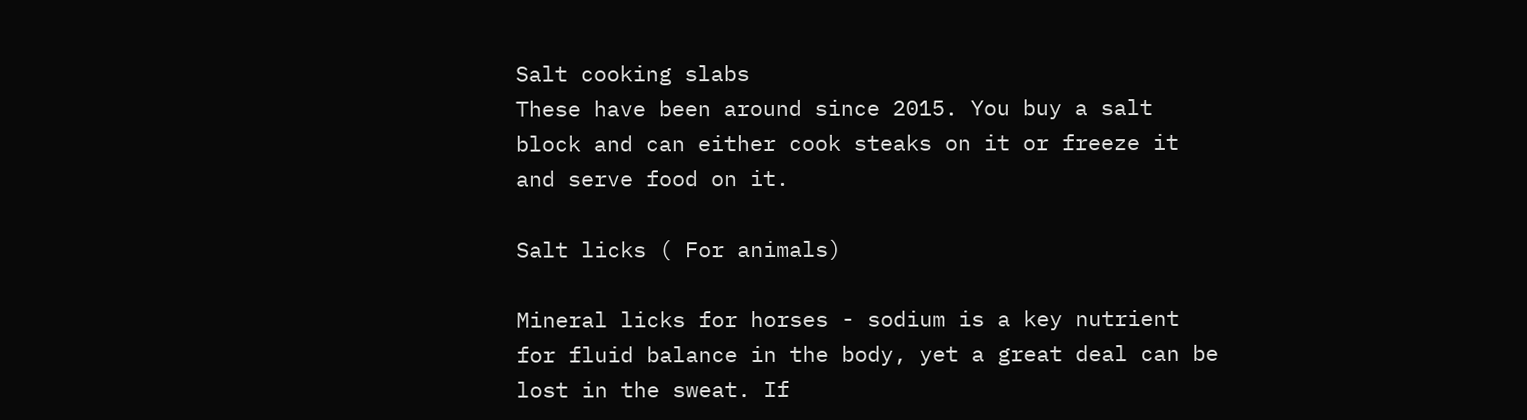Salt cooking slabs
These have been around since 2015. You buy a salt block and can either cook steaks on it or freeze it and serve food on it.

Salt licks ( For animals)

Mineral licks for horses - sodium is a key nutrient for fluid balance in the body, yet a great deal can be lost in the sweat. If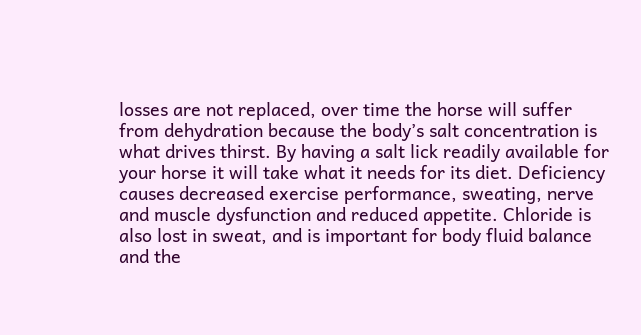losses are not replaced, over time the horse will suffer from dehydration because the body’s salt concentration is what drives thirst. By having a salt lick readily available for your horse it will take what it needs for its diet. Deficiency causes decreased exercise performance, sweating, nerve and muscle dysfunction and reduced appetite. Chloride is also lost in sweat, and is important for body fluid balance and the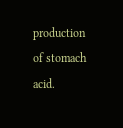production of stomach acid.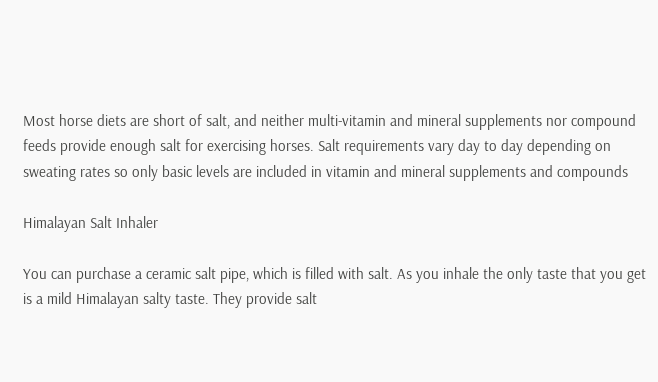Most horse diets are short of salt, and neither multi-vitamin and mineral supplements nor compound feeds provide enough salt for exercising horses. Salt requirements vary day to day depending on sweating rates so only basic levels are included in vitamin and mineral supplements and compounds

Himalayan Salt Inhaler

You can purchase a ceramic salt pipe, which is filled with salt. As you inhale the only taste that you get is a mild Himalayan salty taste. They provide salt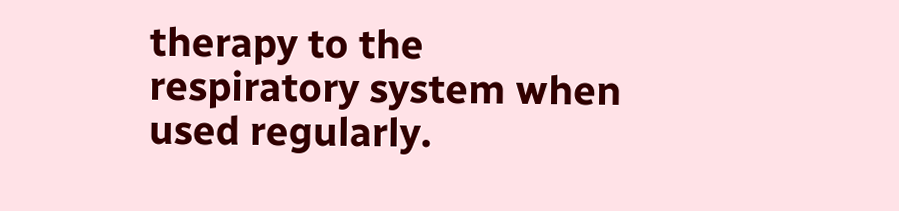therapy to the respiratory system when used regularly.